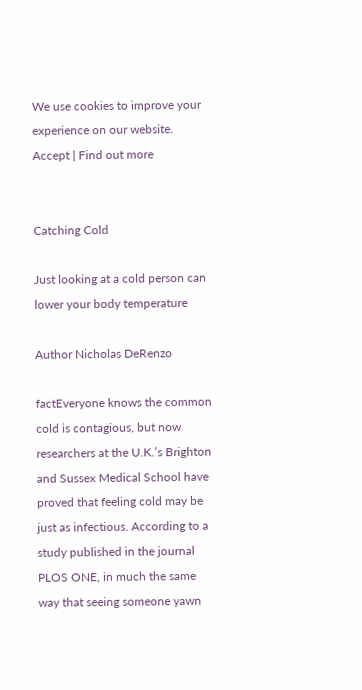We use cookies to improve your experience on our website. Accept | Find out more


Catching Cold

Just looking at a cold person can lower your body temperature

Author Nicholas DeRenzo

factEveryone knows the common cold is contagious, but now researchers at the U.K.’s Brighton and Sussex Medical School have proved that feeling cold may be just as infectious. According to a study published in the journal PLOS ONE, in much the same way that seeing someone yawn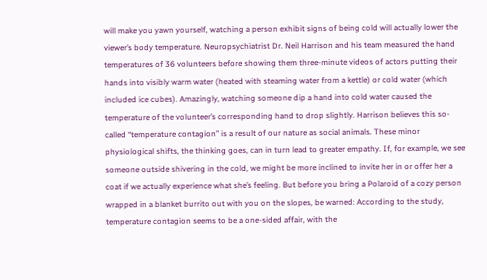will make you yawn yourself, watching a person exhibit signs of being cold will actually lower the viewer’s body temperature. Neuropsychiatrist Dr. Neil Harrison and his team measured the hand temperatures of 36 volunteers before showing them three-minute videos of actors putting their hands into visibly warm water (heated with steaming water from a kettle) or cold water (which included ice cubes). Amazingly, watching someone dip a hand into cold water caused the temperature of the volunteer’s corresponding hand to drop slightly. Harrison believes this so-called “temperature contagion” is a result of our nature as social animals. These minor physiological shifts, the thinking goes, can in turn lead to greater empathy. If, for example, we see someone outside shivering in the cold, we might be more inclined to invite her in or offer her a coat if we actually experience what she’s feeling. But before you bring a Polaroid of a cozy person wrapped in a blanket burrito out with you on the slopes, be warned: According to the study, temperature contagion seems to be a one-sided affair, with the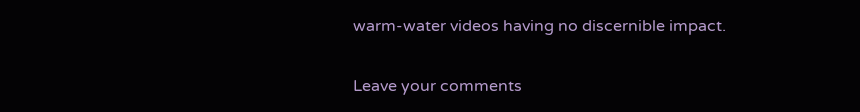warm-water videos having no discernible impact.

Leave your comments